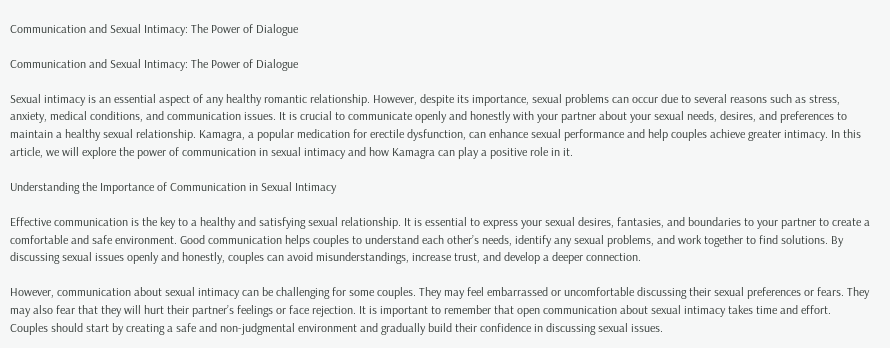Communication and Sexual Intimacy: The Power of Dialogue

Communication and Sexual Intimacy: The Power of Dialogue

Sexual intimacy is an essential aspect of any healthy romantic relationship. However, despite its importance, sexual problems can occur due to several reasons such as stress, anxiety, medical conditions, and communication issues. It is crucial to communicate openly and honestly with your partner about your sexual needs, desires, and preferences to maintain a healthy sexual relationship. Kamagra, a popular medication for erectile dysfunction, can enhance sexual performance and help couples achieve greater intimacy. In this article, we will explore the power of communication in sexual intimacy and how Kamagra can play a positive role in it.

Understanding the Importance of Communication in Sexual Intimacy

Effective communication is the key to a healthy and satisfying sexual relationship. It is essential to express your sexual desires, fantasies, and boundaries to your partner to create a comfortable and safe environment. Good communication helps couples to understand each other’s needs, identify any sexual problems, and work together to find solutions. By discussing sexual issues openly and honestly, couples can avoid misunderstandings, increase trust, and develop a deeper connection.

However, communication about sexual intimacy can be challenging for some couples. They may feel embarrassed or uncomfortable discussing their sexual preferences or fears. They may also fear that they will hurt their partner’s feelings or face rejection. It is important to remember that open communication about sexual intimacy takes time and effort. Couples should start by creating a safe and non-judgmental environment and gradually build their confidence in discussing sexual issues.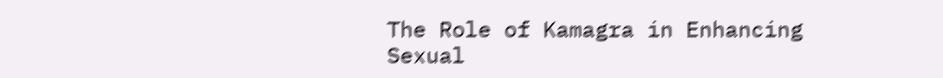The Role of Kamagra in Enhancing Sexual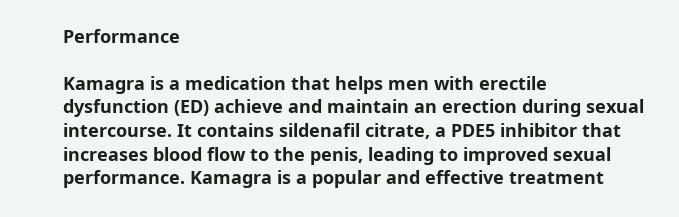Performance

Kamagra is a medication that helps men with erectile dysfunction (ED) achieve and maintain an erection during sexual intercourse. It contains sildenafil citrate, a PDE5 inhibitor that increases blood flow to the penis, leading to improved sexual performance. Kamagra is a popular and effective treatment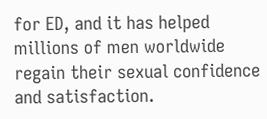for ED, and it has helped millions of men worldwide regain their sexual confidence and satisfaction.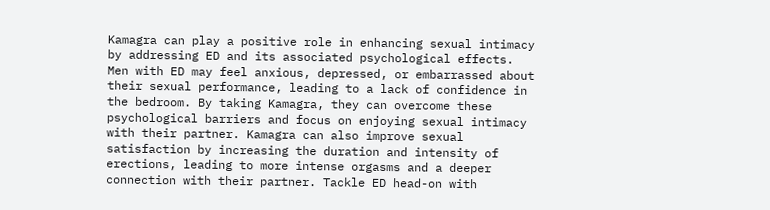Kamagra can play a positive role in enhancing sexual intimacy by addressing ED and its associated psychological effects. Men with ED may feel anxious, depressed, or embarrassed about their sexual performance, leading to a lack of confidence in the bedroom. By taking Kamagra, they can overcome these psychological barriers and focus on enjoying sexual intimacy with their partner. Kamagra can also improve sexual satisfaction by increasing the duration and intensity of erections, leading to more intense orgasms and a deeper connection with their partner. Tackle ED head-on with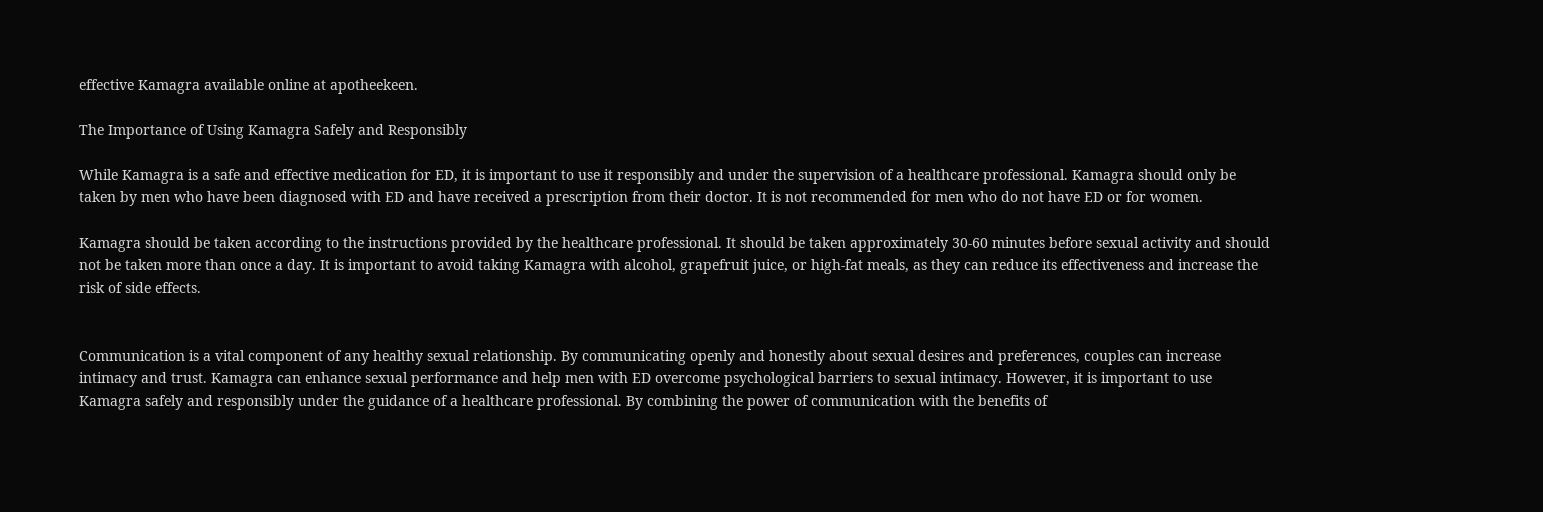effective Kamagra available online at apotheekeen.

The Importance of Using Kamagra Safely and Responsibly

While Kamagra is a safe and effective medication for ED, it is important to use it responsibly and under the supervision of a healthcare professional. Kamagra should only be taken by men who have been diagnosed with ED and have received a prescription from their doctor. It is not recommended for men who do not have ED or for women.

Kamagra should be taken according to the instructions provided by the healthcare professional. It should be taken approximately 30-60 minutes before sexual activity and should not be taken more than once a day. It is important to avoid taking Kamagra with alcohol, grapefruit juice, or high-fat meals, as they can reduce its effectiveness and increase the risk of side effects.


Communication is a vital component of any healthy sexual relationship. By communicating openly and honestly about sexual desires and preferences, couples can increase intimacy and trust. Kamagra can enhance sexual performance and help men with ED overcome psychological barriers to sexual intimacy. However, it is important to use Kamagra safely and responsibly under the guidance of a healthcare professional. By combining the power of communication with the benefits of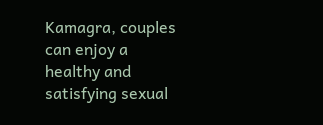Kamagra, couples can enjoy a healthy and satisfying sexual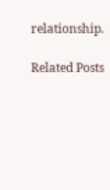relationship.

Related Posts